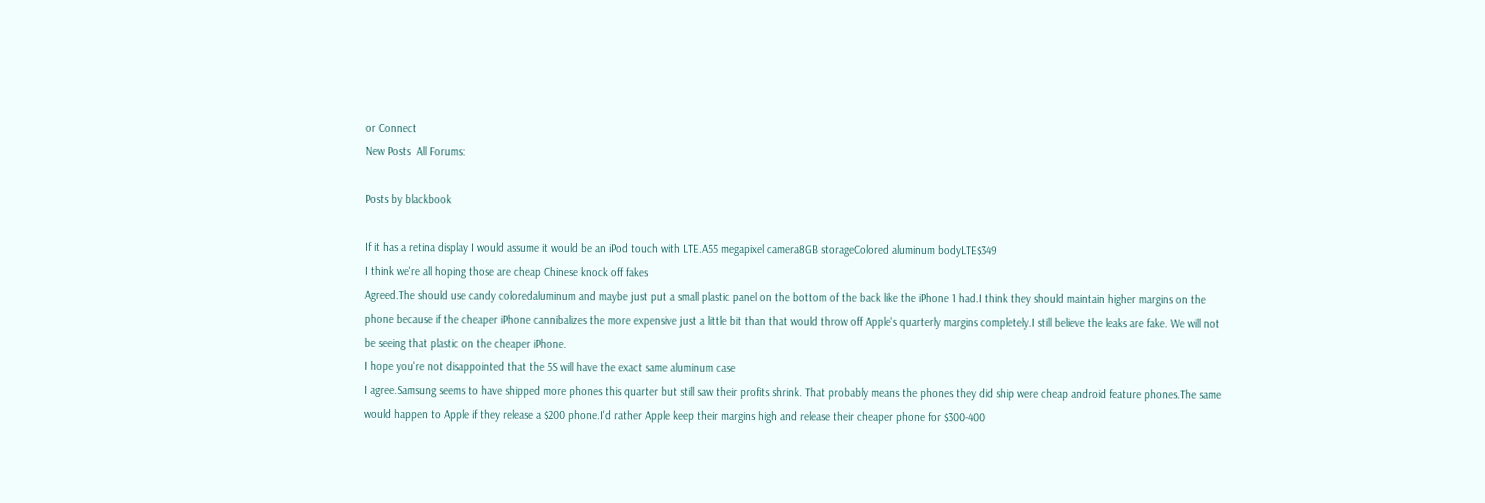or Connect
New Posts  All Forums:

Posts by blackbook

If it has a retina display I would assume it would be an iPod touch with LTE.A55 megapixel camera8GB storageColored aluminum bodyLTE$349
I think we're all hoping those are cheap Chinese knock off fakes
Agreed.The should use candy coloredaluminum and maybe just put a small plastic panel on the bottom of the back like the iPhone 1 had.I think they should maintain higher margins on the phone because if the cheaper iPhone cannibalizes the more expensive just a little bit than that would throw off Apple's quarterly margins completely.I still believe the leaks are fake. We will not be seeing that plastic on the cheaper iPhone.
I hope you're not disappointed that the 5S will have the exact same aluminum case
I agree.Samsung seems to have shipped more phones this quarter but still saw their profits shrink. That probably means the phones they did ship were cheap android feature phones.The same would happen to Apple if they release a $200 phone.I'd rather Apple keep their margins high and release their cheaper phone for $300-400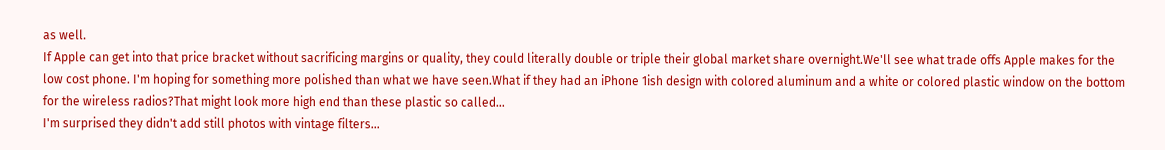as well.
If Apple can get into that price bracket without sacrificing margins or quality, they could literally double or triple their global market share overnight.We'll see what trade offs Apple makes for the low cost phone. I'm hoping for something more polished than what we have seen.What if they had an iPhone 1ish design with colored aluminum and a white or colored plastic window on the bottom for the wireless radios?That might look more high end than these plastic so called...
I'm surprised they didn't add still photos with vintage filters...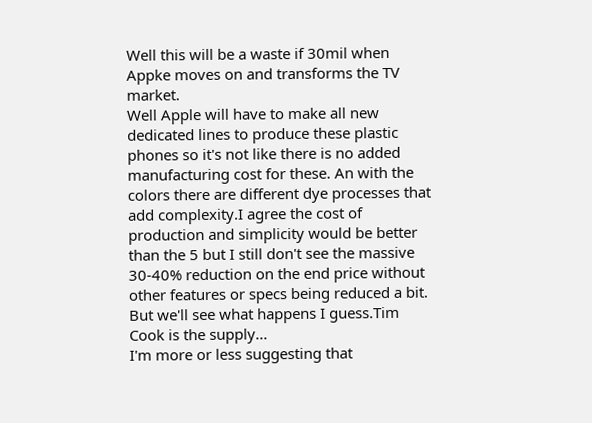Well this will be a waste if 30mil when Appke moves on and transforms the TV market.
Well Apple will have to make all new dedicated lines to produce these plastic phones so it's not like there is no added manufacturing cost for these. An with the colors there are different dye processes that add complexity.I agree the cost of production and simplicity would be better than the 5 but I still don't see the massive 30-40% reduction on the end price without other features or specs being reduced a bit. But we'll see what happens I guess.Tim Cook is the supply...
I'm more or less suggesting that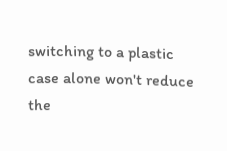switching to a plastic case alone won't reduce the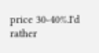price 30-40%.I'd rather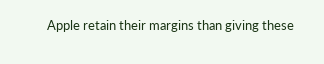Apple retain their margins than giving these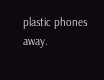plastic phones away.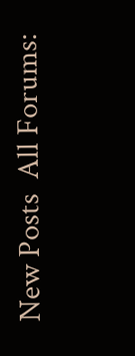New Posts  All Forums: